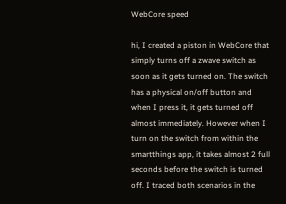WebCore speed

hi, I created a piston in WebCore that simply turns off a zwave switch as soon as it gets turned on. The switch has a physical on/off button and when I press it, it gets turned off almost immediately. However when I turn on the switch from within the smartthings app, it takes almost 2 full seconds before the switch is turned off. I traced both scenarios in the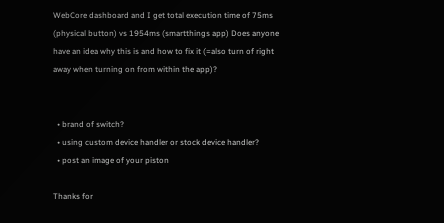WebCore dashboard and I get total execution time of 75ms (physical button) vs 1954ms (smartthings app) Does anyone have an idea why this is and how to fix it (=also turn of right away when turning on from within the app)?


  • brand of switch?
  • using custom device handler or stock device handler?
  • post an image of your piston

Thanks for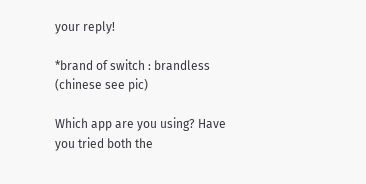your reply!

*brand of switch : brandless (chinese see pic)

Which app are you using? Have you tried both the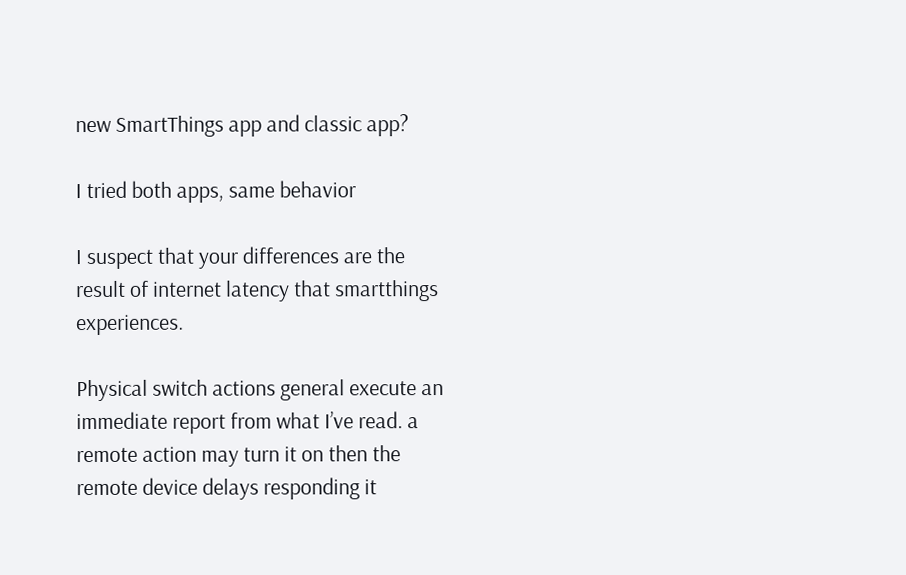new SmartThings app and classic app?

I tried both apps, same behavior

I suspect that your differences are the result of internet latency that smartthings experiences.

Physical switch actions general execute an immediate report from what I’ve read. a remote action may turn it on then the remote device delays responding it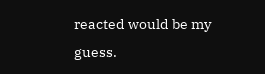reacted would be my guess.